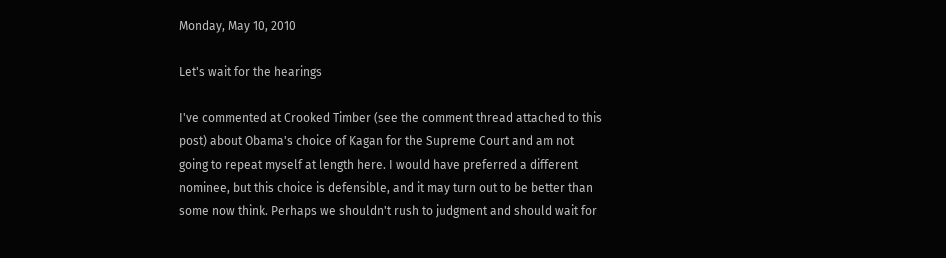Monday, May 10, 2010

Let's wait for the hearings

I've commented at Crooked Timber (see the comment thread attached to this post) about Obama's choice of Kagan for the Supreme Court and am not going to repeat myself at length here. I would have preferred a different nominee, but this choice is defensible, and it may turn out to be better than some now think. Perhaps we shouldn't rush to judgment and should wait for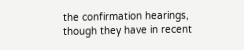the confirmation hearings, though they have in recent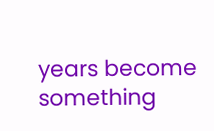years become something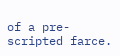of a pre-scripted farce.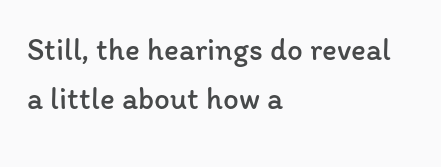Still, the hearings do reveal a little about how a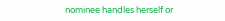nominee handles herself or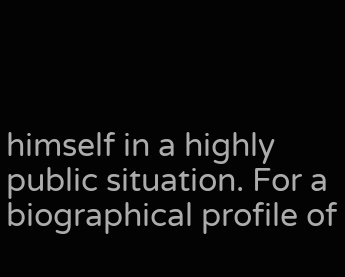himself in a highly public situation. For a biographical profile of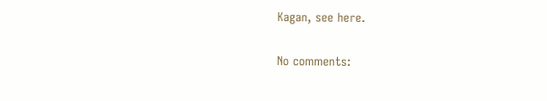Kagan, see here.

No comments: